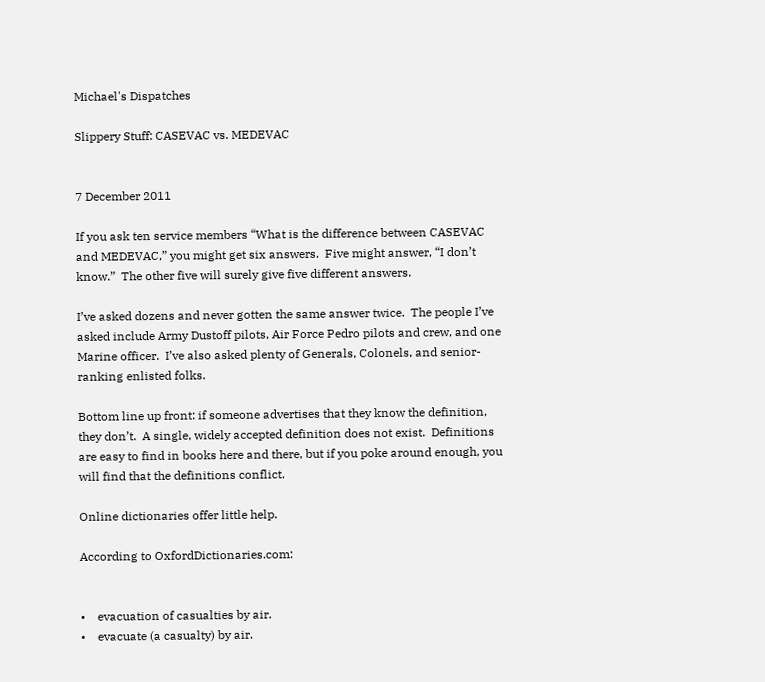Michael's Dispatches

Slippery Stuff: CASEVAC vs. MEDEVAC


7 December 2011

If you ask ten service members “What is the difference between CASEVAC and MEDEVAC,” you might get six answers.  Five might answer, “I don’t know.”  The other five will surely give five different answers.

I’ve asked dozens and never gotten the same answer twice.  The people I’ve asked include Army Dustoff pilots, Air Force Pedro pilots and crew, and one Marine officer.  I’ve also asked plenty of Generals, Colonels, and senior-ranking enlisted folks.

Bottom line up front: if someone advertises that they know the definition, they don’t.  A single, widely accepted definition does not exist.  Definitions are easy to find in books here and there, but if you poke around enough, you will find that the definitions conflict.

Online dictionaries offer little help.

According to OxfordDictionaries.com:


•    evacuation of casualties by air.
•    evacuate (a casualty) by air.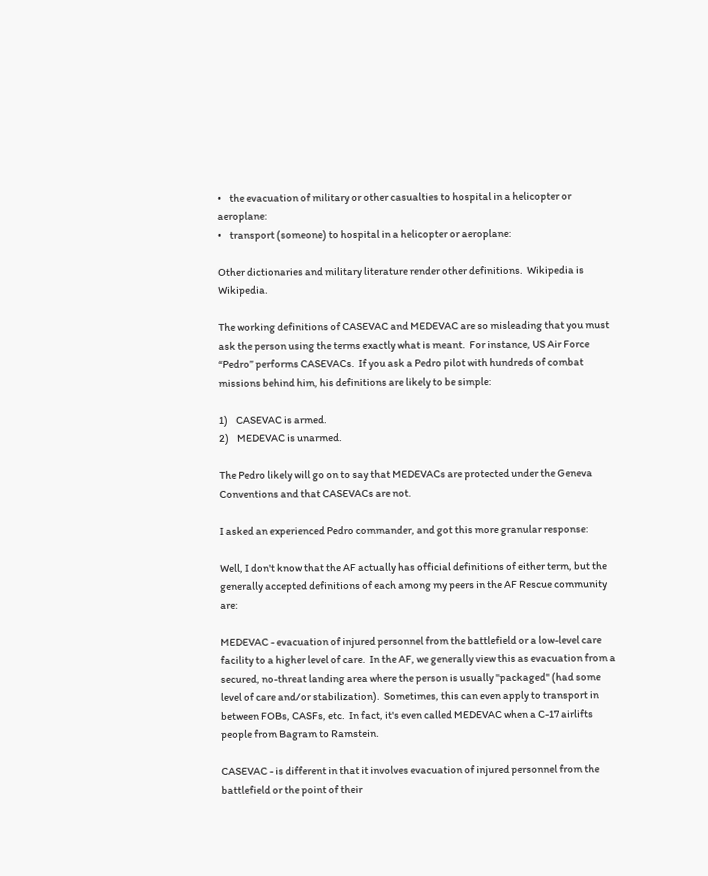•    the evacuation of military or other casualties to hospital in a helicopter or aeroplane:
•    transport (someone) to hospital in a helicopter or aeroplane:

Other dictionaries and military literature render other definitions.  Wikipedia is Wikipedia.

The working definitions of CASEVAC and MEDEVAC are so misleading that you must ask the person using the terms exactly what is meant.  For instance, US Air Force “Pedro” performs CASEVACs.  If you ask a Pedro pilot with hundreds of combat missions behind him, his definitions are likely to be simple:

1)    CASEVAC is armed.
2)    MEDEVAC is unarmed.

The Pedro likely will go on to say that MEDEVACs are protected under the Geneva Conventions and that CASEVACs are not.

I asked an experienced Pedro commander, and got this more granular response:

Well, I don't know that the AF actually has official definitions of either term, but the generally accepted definitions of each among my peers in the AF Rescue community are:

MEDEVAC - evacuation of injured personnel from the battlefield or a low-level care facility to a higher level of care.  In the AF, we generally view this as evacuation from a secured, no-threat landing area where the person is usually "packaged" (had some level of care and/or stabilization).  Sometimes, this can even apply to transport in between FOBs, CASFs, etc.  In fact, it's even called MEDEVAC when a C-17 airlifts people from Bagram to Ramstein.

CASEVAC - is different in that it involves evacuation of injured personnel from the battlefield or the point of their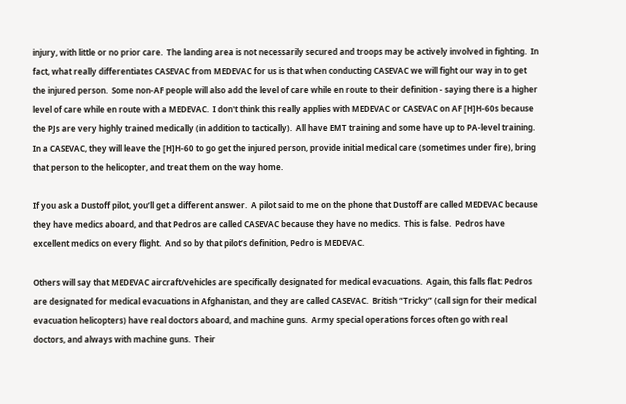injury, with little or no prior care.  The landing area is not necessarily secured and troops may be actively involved in fighting.  In fact, what really differentiates CASEVAC from MEDEVAC for us is that when conducting CASEVAC we will fight our way in to get the injured person.  Some non-AF people will also add the level of care while en route to their definition - saying there is a higher level of care while en route with a MEDEVAC.  I don't think this really applies with MEDEVAC or CASEVAC on AF [H]H-60s because the PJs are very highly trained medically (in addition to tactically).  All have EMT training and some have up to PA-level training.  In a CASEVAC, they will leave the [H]H-60 to go get the injured person, provide initial medical care (sometimes under fire), bring that person to the helicopter, and treat them on the way home.

If you ask a Dustoff pilot, you’ll get a different answer.  A pilot said to me on the phone that Dustoff are called MEDEVAC because they have medics aboard, and that Pedros are called CASEVAC because they have no medics.  This is false.  Pedros have excellent medics on every flight.  And so by that pilot’s definition, Pedro is MEDEVAC.

Others will say that MEDEVAC aircraft/vehicles are specifically designated for medical evacuations.  Again, this falls flat: Pedros are designated for medical evacuations in Afghanistan, and they are called CASEVAC.  British “Tricky” (call sign for their medical evacuation helicopters) have real doctors aboard, and machine guns.  Army special operations forces often go with real doctors, and always with machine guns.  Their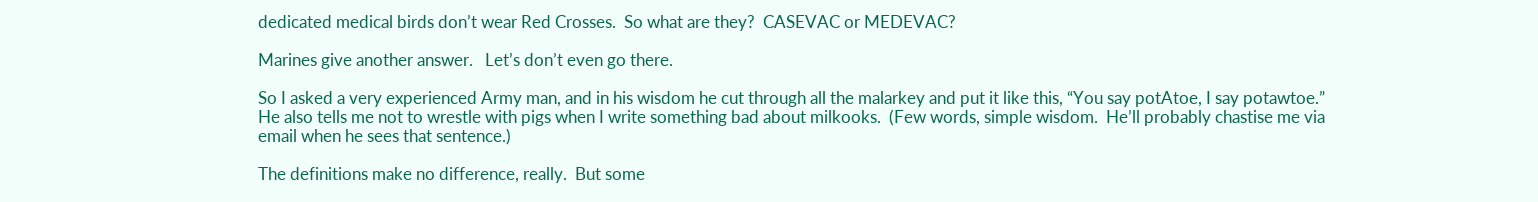dedicated medical birds don’t wear Red Crosses.  So what are they?  CASEVAC or MEDEVAC?

Marines give another answer.   Let’s don’t even go there.

So I asked a very experienced Army man, and in his wisdom he cut through all the malarkey and put it like this, “You say potAtoe, I say potawtoe.”  He also tells me not to wrestle with pigs when I write something bad about milkooks.  (Few words, simple wisdom.  He’ll probably chastise me via email when he sees that sentence.)

The definitions make no difference, really.  But some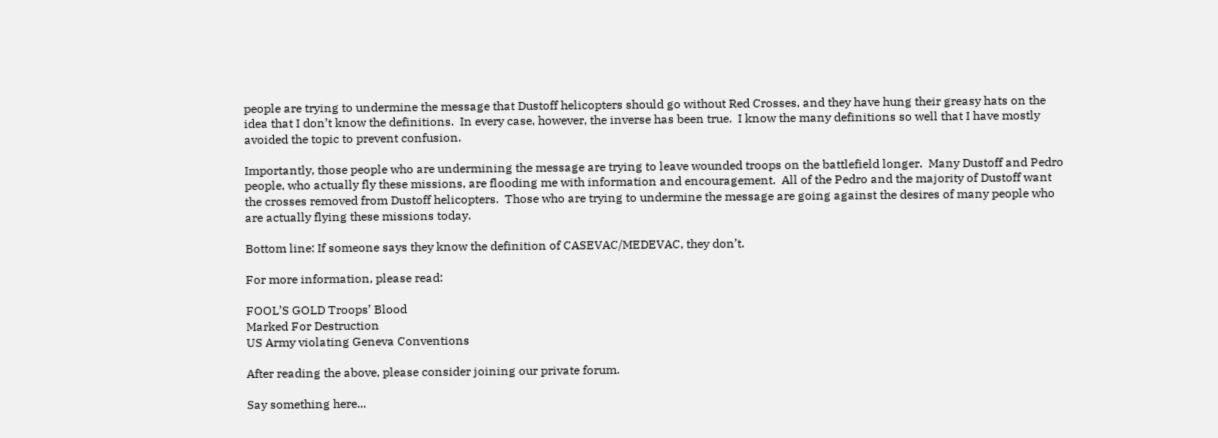people are trying to undermine the message that Dustoff helicopters should go without Red Crosses, and they have hung their greasy hats on the idea that I don’t know the definitions.  In every case, however, the inverse has been true.  I know the many definitions so well that I have mostly avoided the topic to prevent confusion.

Importantly, those people who are undermining the message are trying to leave wounded troops on the battlefield longer.  Many Dustoff and Pedro people, who actually fly these missions, are flooding me with information and encouragement.  All of the Pedro and the majority of Dustoff want the crosses removed from Dustoff helicopters.  Those who are trying to undermine the message are going against the desires of many people who are actually flying these missions today.

Bottom line: If someone says they know the definition of CASEVAC/MEDEVAC, they don’t.

For more information, please read:

FOOL’S GOLD Troops’ Blood
Marked For Destruction
US Army violating Geneva Conventions

After reading the above, please consider joining our private forum.

Say something here...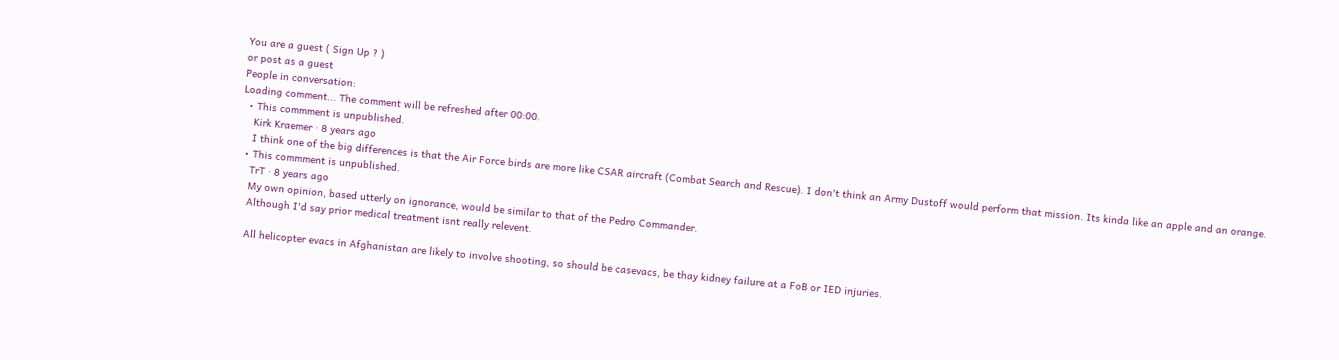You are a guest ( Sign Up ? )
or post as a guest
People in conversation:
Loading comment... The comment will be refreshed after 00:00.
  • This commment is unpublished.
    Kirk Kraemer · 8 years ago
    I think one of the big differences is that the Air Force birds are more like CSAR aircraft (Combat Search and Rescue). I don't think an Army Dustoff would perform that mission. Its kinda like an apple and an orange.
  • This commment is unpublished.
    TrT · 8 years ago
    My own opinion, based utterly on ignorance, would be similar to that of the Pedro Commander.
    Although I'd say prior medical treatment isnt really relevent.

    All helicopter evacs in Afghanistan are likely to involve shooting, so should be casevacs, be thay kidney failure at a FoB or IED injuries.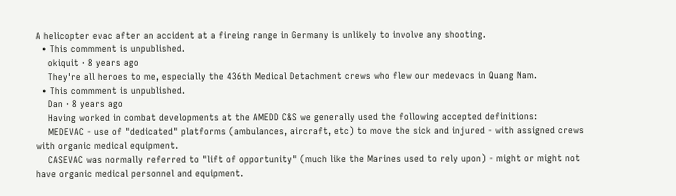A helicopter evac after an accident at a fireing range in Germany is unlikely to involve any shooting.
  • This commment is unpublished.
    okiquit · 8 years ago
    They're all heroes to me, especially the 436th Medical Detachment crews who flew our medevacs in Quang Nam.
  • This commment is unpublished.
    Dan · 8 years ago
    Having worked in combat developments at the AMEDD C&S we generally used the following accepted definitions:
    MEDEVAC - use of "dedicated" platforms (ambulances, aircraft, etc) to move the sick and injured - with assigned crews with organic medical equipment.
    CASEVAC was normally referred to "lift of opportunity" (much like the Marines used to rely upon) - might or might not have organic medical personnel and equipment.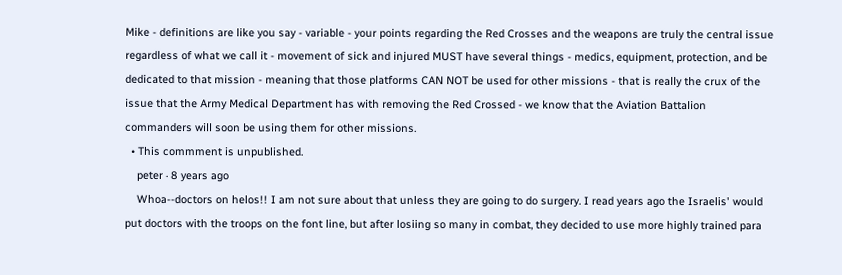Mike - definitions are like you say - variable - your points regarding the Red Crosses and the weapons are truly the central issue regardless of what we call it - movement of sick and injured MUST have several things - medics, equipment, protection, and be dedicated to that mission - meaning that those platforms CAN NOT be used for other missions - that is really the crux of the issue that the Army Medical Department has with removing the Red Crossed - we know that the Aviation Battalion commanders will soon be using them for other missions.
  • This commment is unpublished.
    peter · 8 years ago
    Whoa--doctors on helos!! I am not sure about that unless they are going to do surgery. I read years ago the Israelis' would put doctors with the troops on the font line, but after losiing so many in combat, they decided to use more highly trained para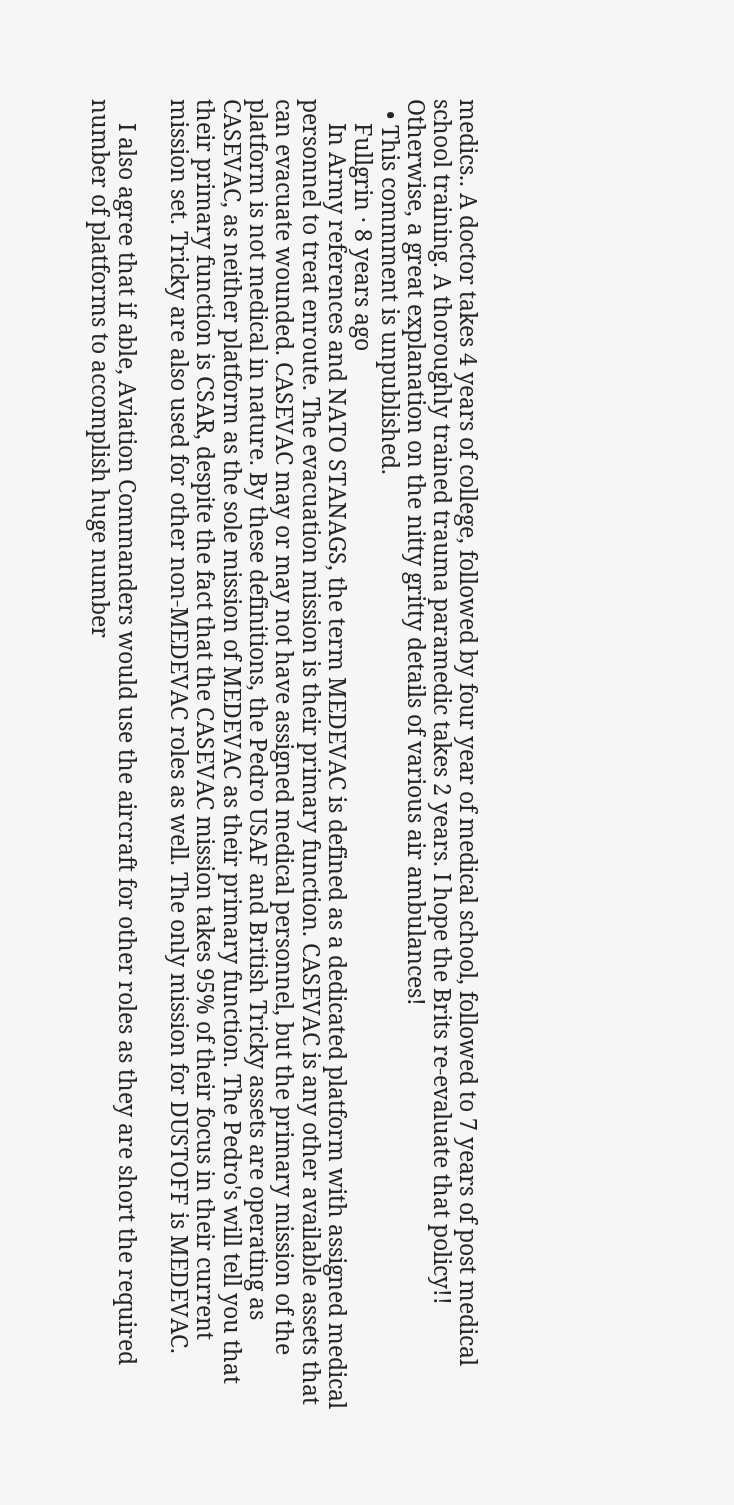medics.. A doctor takes 4 years of college, followed by four year of medical school, followed to 7 years of post medical school training. A thoroughly trained trauma paramedic takes 2 years. I hope the Brits re-evaluate that policy!! Otherwise, a great explanation on the nitty gritty details of various air ambulances!
  • This commment is unpublished.
    Fullgrin · 8 years ago
    In Army references and NATO STANAGS, the term MEDEVAC is defined as a dedicated platform with assigned medical personnel to treat enroute. The evacuation mission is their primary function. CASEVAC is any other available assets that can evacuate wounded. CASEVAC may or may not have assigned medical personnel, but the primary mission of the platform is not medical in nature. By these definitions, the Pedro USAF and British Tricky assets are operating as CASEVAC, as neither platform as the sole mission of MEDEVAC as their primary function. The Pedro's will tell you that their primary function is CSAR, despite the fact that the CASEVAC mission takes 95% of their focus in their current mission set. Tricky are also used for other non-MEDEVAC roles as well. The only mission for DUSTOFF is MEDEVAC.

    I also agree that if able, Aviation Commanders would use the aircraft for other roles as they are short the required number of platforms to accomplish huge number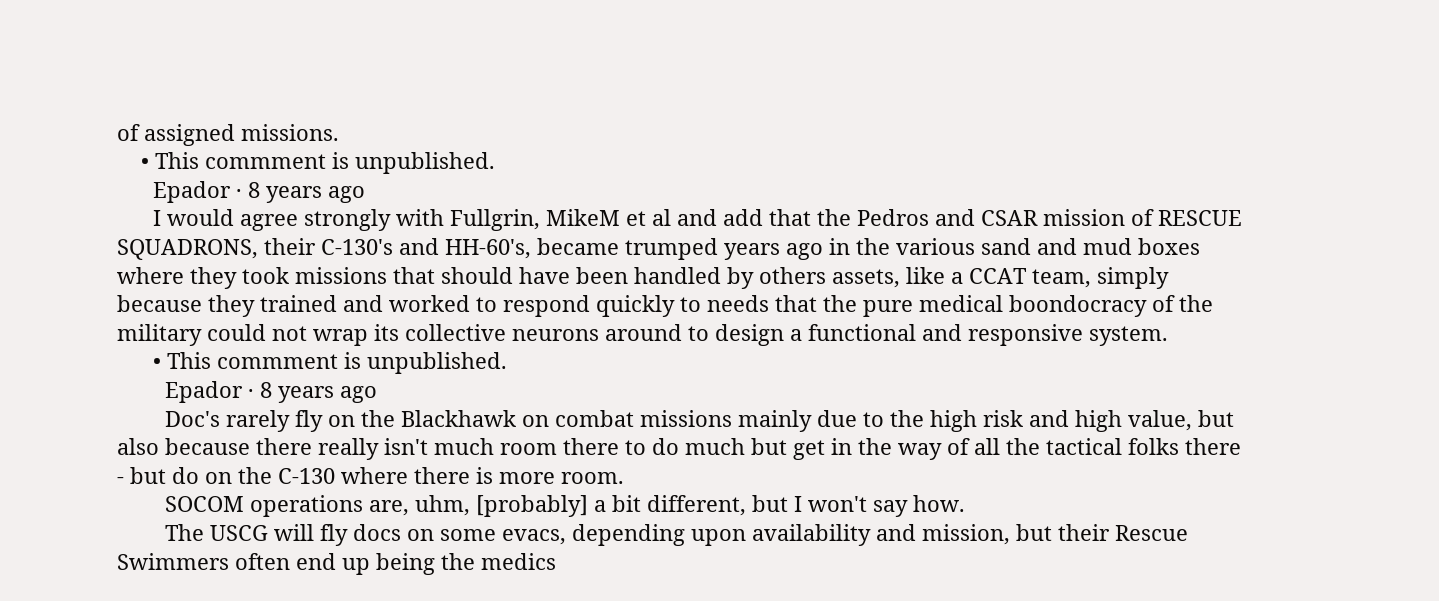of assigned missions.
    • This commment is unpublished.
      Epador · 8 years ago
      I would agree strongly with Fullgrin, MikeM et al and add that the Pedros and CSAR mission of RESCUE SQUADRONS, their C-130's and HH-60's, became trumped years ago in the various sand and mud boxes where they took missions that should have been handled by others assets, like a CCAT team, simply because they trained and worked to respond quickly to needs that the pure medical boondocracy of the military could not wrap its collective neurons around to design a functional and responsive system.
      • This commment is unpublished.
        Epador · 8 years ago
        Doc's rarely fly on the Blackhawk on combat missions mainly due to the high risk and high value, but also because there really isn't much room there to do much but get in the way of all the tactical folks there - but do on the C-130 where there is more room.
        SOCOM operations are, uhm, [probably] a bit different, but I won't say how.
        The USCG will fly docs on some evacs, depending upon availability and mission, but their Rescue Swimmers often end up being the medics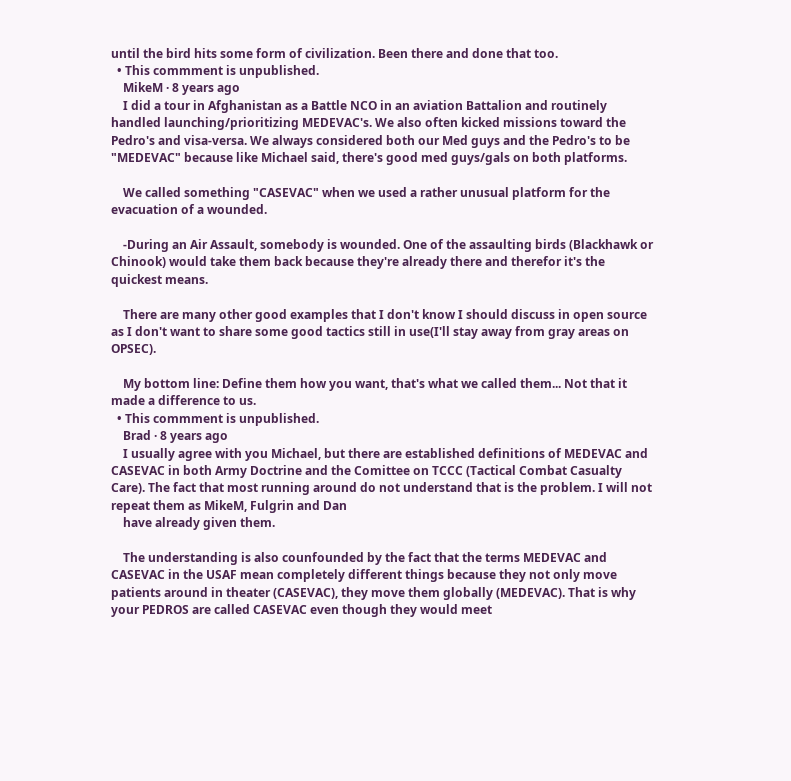until the bird hits some form of civilization. Been there and done that too.
  • This commment is unpublished.
    MikeM · 8 years ago
    I did a tour in Afghanistan as a Battle NCO in an aviation Battalion and routinely handled launching/prioritizing MEDEVAC's. We also often kicked missions toward the Pedro's and visa-versa. We always considered both our Med guys and the Pedro's to be "MEDEVAC" because like Michael said, there's good med guys/gals on both platforms.

    We called something "CASEVAC" when we used a rather unusual platform for the evacuation of a wounded.

    -During an Air Assault, somebody is wounded. One of the assaulting birds (Blackhawk or Chinook) would take them back because they're already there and therefor it's the quickest means.

    There are many other good examples that I don't know I should discuss in open source as I don't want to share some good tactics still in use(I'll stay away from gray areas on OPSEC).

    My bottom line: Define them how you want, that's what we called them... Not that it made a difference to us.
  • This commment is unpublished.
    Brad · 8 years ago
    I usually agree with you Michael, but there are established definitions of MEDEVAC and CASEVAC in both Army Doctrine and the Comittee on TCCC (Tactical Combat Casualty Care). The fact that most running around do not understand that is the problem. I will not repeat them as MikeM, Fulgrin and Dan
    have already given them.

    The understanding is also counfounded by the fact that the terms MEDEVAC and CASEVAC in the USAF mean completely different things because they not only move patients around in theater (CASEVAC), they move them globally (MEDEVAC). That is why your PEDROS are called CASEVAC even though they would meet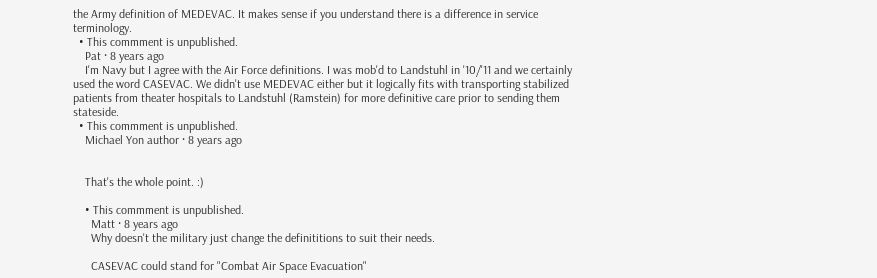the Army definition of MEDEVAC. It makes sense if you understand there is a difference in service terminology.
  • This commment is unpublished.
    Pat · 8 years ago
    I'm Navy but I agree with the Air Force definitions. I was mob'd to Landstuhl in '10/'11 and we certainly used the word CASEVAC. We didn't use MEDEVAC either but it logically fits with transporting stabilized patients from theater hospitals to Landstuhl (Ramstein) for more definitive care prior to sending them stateside.
  • This commment is unpublished.
    Michael Yon author · 8 years ago


    That's the whole point. :)

    • This commment is unpublished.
      Matt · 8 years ago
      Why doesn't the military just change the definititions to suit their needs.

      CASEVAC could stand for "Combat Air Space Evacuation"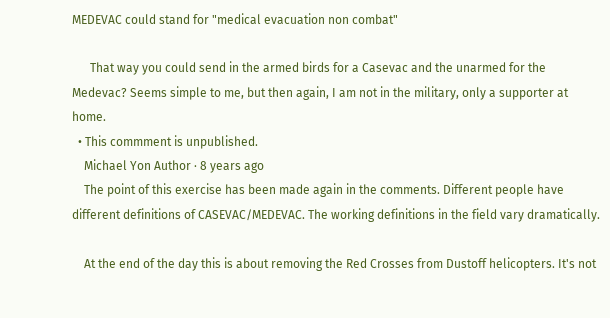MEDEVAC could stand for "medical evacuation non combat"

      That way you could send in the armed birds for a Casevac and the unarmed for the Medevac? Seems simple to me, but then again, I am not in the military, only a supporter at home.
  • This commment is unpublished.
    Michael Yon Author · 8 years ago
    The point of this exercise has been made again in the comments. Different people have different definitions of CASEVAC/MEDEVAC. The working definitions in the field vary dramatically.

    At the end of the day this is about removing the Red Crosses from Dustoff helicopters. It's not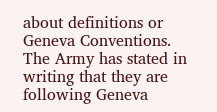about definitions or Geneva Conventions. The Army has stated in writing that they are following Geneva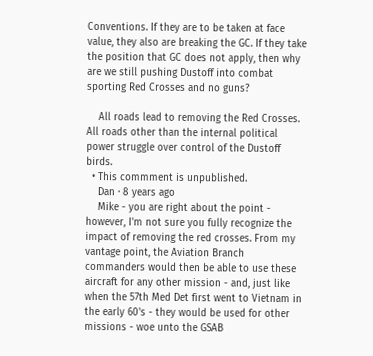Conventions. If they are to be taken at face value, they also are breaking the GC. If they take the position that GC does not apply, then why are we still pushing Dustoff into combat sporting Red Crosses and no guns?

    All roads lead to removing the Red Crosses. All roads other than the internal political power struggle over control of the Dustoff birds.
  • This commment is unpublished.
    Dan · 8 years ago
    Mike - you are right about the point - however, I'm not sure you fully recognize the impact of removing the red crosses. From my vantage point, the Aviation Branch commanders would then be able to use these aircraft for any other mission - and, just like when the 57th Med Det first went to Vietnam in the early 60's - they would be used for other missions - woe unto the GSAB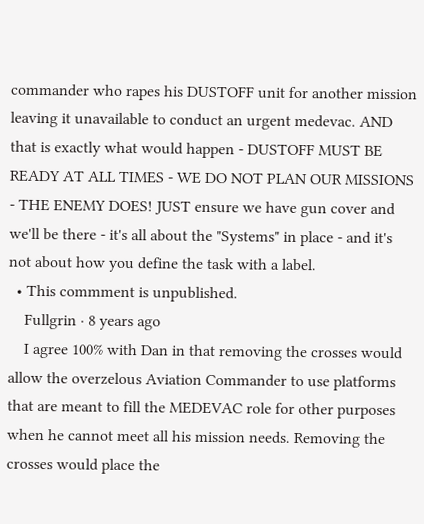commander who rapes his DUSTOFF unit for another mission leaving it unavailable to conduct an urgent medevac. AND that is exactly what would happen - DUSTOFF MUST BE READY AT ALL TIMES - WE DO NOT PLAN OUR MISSIONS - THE ENEMY DOES! JUST ensure we have gun cover and we'll be there - it's all about the "Systems" in place - and it's not about how you define the task with a label.
  • This commment is unpublished.
    Fullgrin · 8 years ago
    I agree 100% with Dan in that removing the crosses would allow the overzelous Aviation Commander to use platforms that are meant to fill the MEDEVAC role for other purposes when he cannot meet all his mission needs. Removing the crosses would place the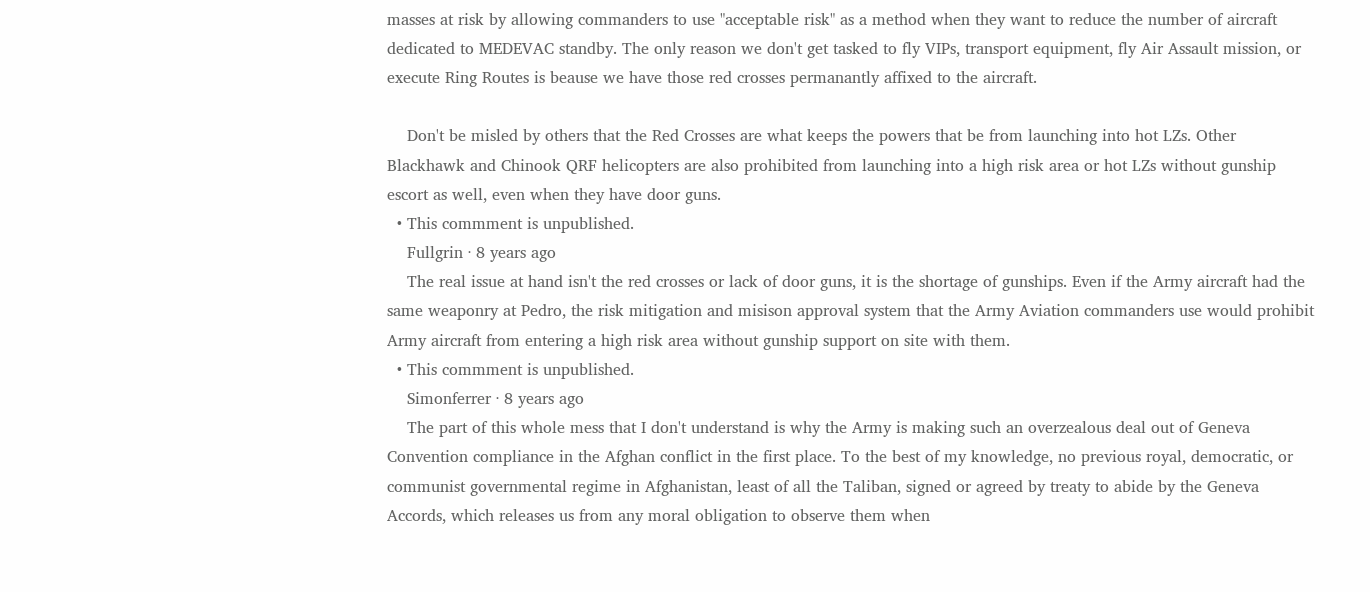masses at risk by allowing commanders to use "acceptable risk" as a method when they want to reduce the number of aircraft dedicated to MEDEVAC standby. The only reason we don't get tasked to fly VIPs, transport equipment, fly Air Assault mission, or execute Ring Routes is beause we have those red crosses permanantly affixed to the aircraft.

    Don't be misled by others that the Red Crosses are what keeps the powers that be from launching into hot LZs. Other Blackhawk and Chinook QRF helicopters are also prohibited from launching into a high risk area or hot LZs without gunship escort as well, even when they have door guns.
  • This commment is unpublished.
    Fullgrin · 8 years ago
    The real issue at hand isn't the red crosses or lack of door guns, it is the shortage of gunships. Even if the Army aircraft had the same weaponry at Pedro, the risk mitigation and misison approval system that the Army Aviation commanders use would prohibit Army aircraft from entering a high risk area without gunship support on site with them.
  • This commment is unpublished.
    Simonferrer · 8 years ago
    The part of this whole mess that I don't understand is why the Army is making such an overzealous deal out of Geneva Convention compliance in the Afghan conflict in the first place. To the best of my knowledge, no previous royal, democratic, or communist governmental regime in Afghanistan, least of all the Taliban, signed or agreed by treaty to abide by the Geneva Accords, which releases us from any moral obligation to observe them when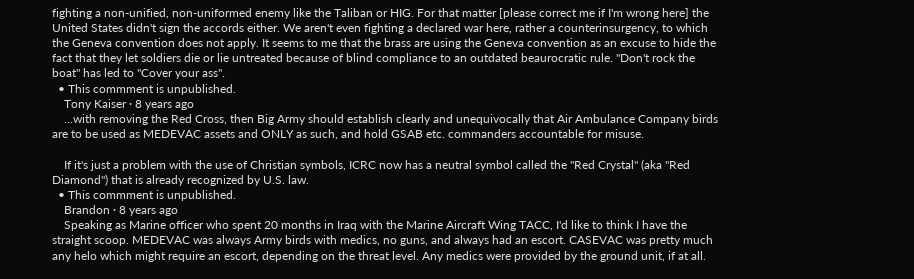fighting a non-unified, non-uniformed enemy like the Taliban or HIG. For that matter [please correct me if I'm wrong here] the United States didn't sign the accords either. We aren't even fighting a declared war here, rather a counterinsurgency, to which the Geneva convention does not apply. It seems to me that the brass are using the Geneva convention as an excuse to hide the fact that they let soldiers die or lie untreated because of blind compliance to an outdated beaurocratic rule. "Don't rock the boat" has led to "Cover your ass".
  • This commment is unpublished.
    Tony Kaiser · 8 years ago
    ...with removing the Red Cross, then Big Army should establish clearly and unequivocally that Air Ambulance Company birds are to be used as MEDEVAC assets and ONLY as such, and hold GSAB etc. commanders accountable for misuse.

    If it's just a problem with the use of Christian symbols, ICRC now has a neutral symbol called the "Red Crystal" (aka "Red Diamond") that is already recognized by U.S. law.
  • This commment is unpublished.
    Brandon · 8 years ago
    Speaking as Marine officer who spent 20 months in Iraq with the Marine Aircraft Wing TACC, I'd like to think I have the straight scoop. MEDEVAC was always Army birds with medics, no guns, and always had an escort. CASEVAC was pretty much any helo which might require an escort, depending on the threat level. Any medics were provided by the ground unit, if at all.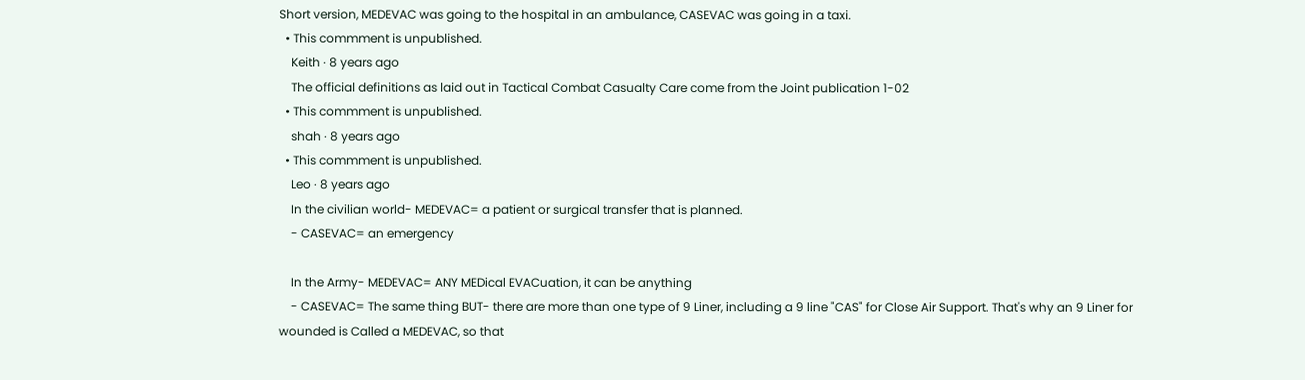Short version, MEDEVAC was going to the hospital in an ambulance, CASEVAC was going in a taxi.
  • This commment is unpublished.
    Keith · 8 years ago
    The official definitions as laid out in Tactical Combat Casualty Care come from the Joint publication 1-02
  • This commment is unpublished.
    shah · 8 years ago
  • This commment is unpublished.
    Leo · 8 years ago
    In the civilian world- MEDEVAC= a patient or surgical transfer that is planned.
    - CASEVAC= an emergency

    In the Army- MEDEVAC= ANY MEDical EVACuation, it can be anything
    - CASEVAC= The same thing BUT- there are more than one type of 9 Liner, including a 9 line "CAS" for Close Air Support. That's why an 9 Liner for wounded is Called a MEDEVAC, so that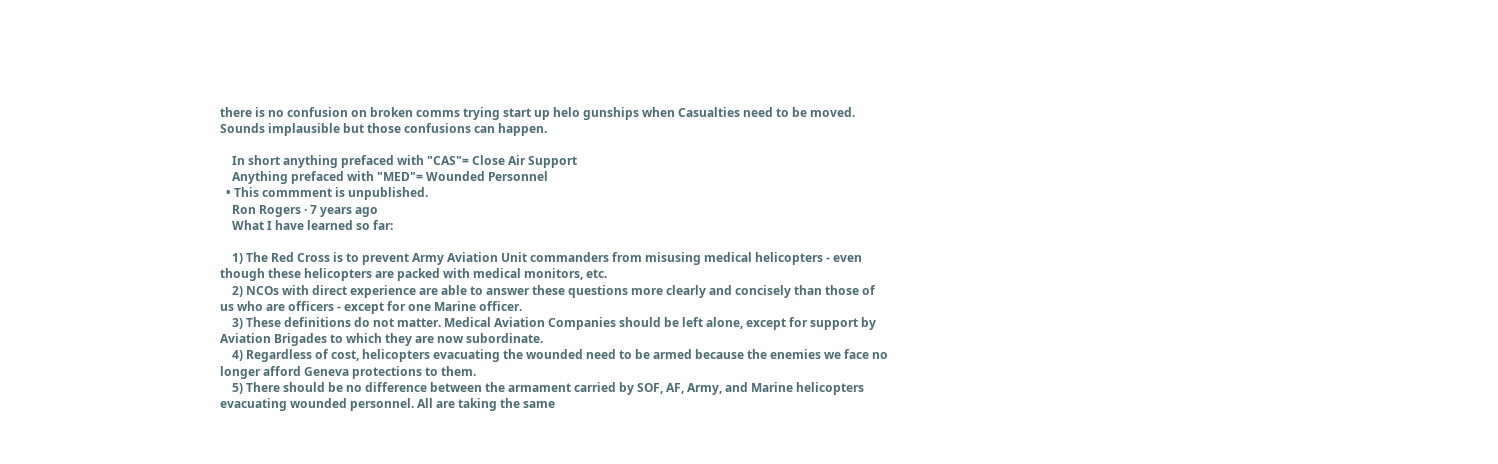there is no confusion on broken comms trying start up helo gunships when Casualties need to be moved. Sounds implausible but those confusions can happen.

    In short anything prefaced with "CAS"= Close Air Support
    Anything prefaced with "MED"= Wounded Personnel
  • This commment is unpublished.
    Ron Rogers · 7 years ago
    What I have learned so far:

    1) The Red Cross is to prevent Army Aviation Unit commanders from misusing medical helicopters - even though these helicopters are packed with medical monitors, etc.
    2) NCOs with direct experience are able to answer these questions more clearly and concisely than those of us who are officers - except for one Marine officer.
    3) These definitions do not matter. Medical Aviation Companies should be left alone, except for support by Aviation Brigades to which they are now subordinate.
    4) Regardless of cost, helicopters evacuating the wounded need to be armed because the enemies we face no longer afford Geneva protections to them.
    5) There should be no difference between the armament carried by SOF, AF, Army, and Marine helicopters evacuating wounded personnel. All are taking the same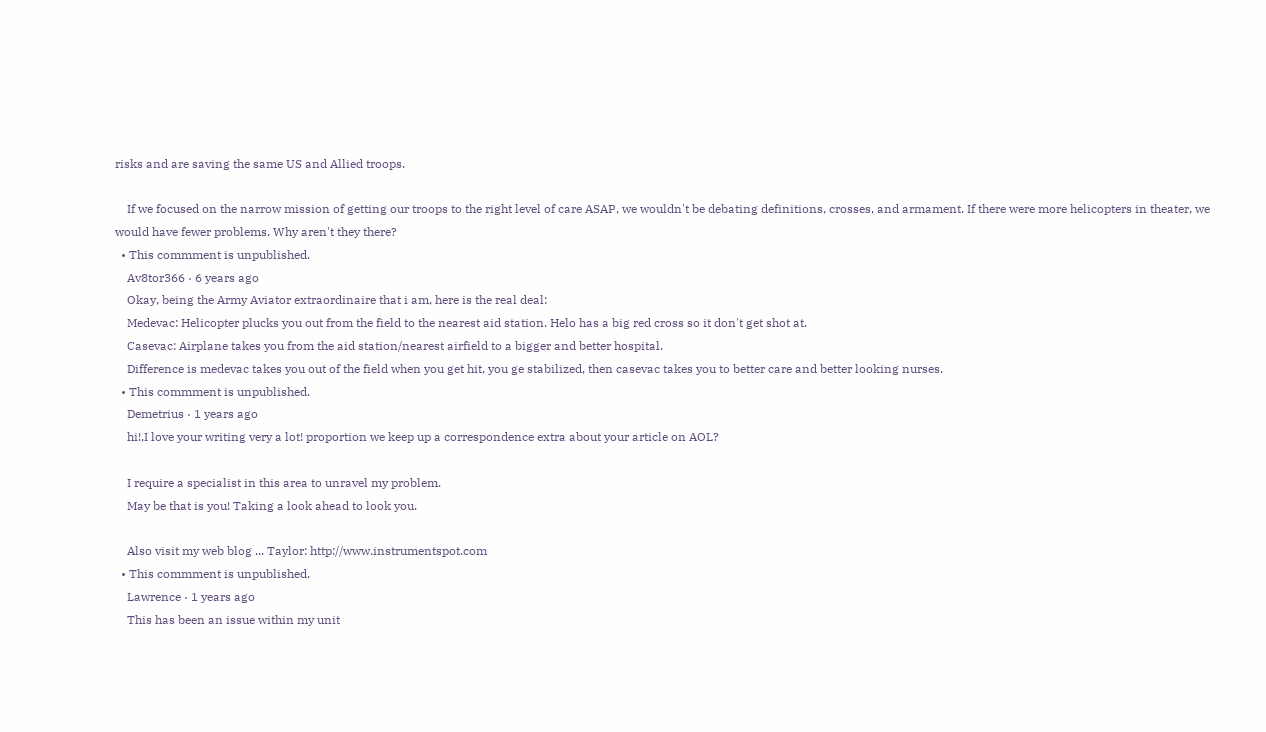risks and are saving the same US and Allied troops.

    If we focused on the narrow mission of getting our troops to the right level of care ASAP, we wouldn't be debating definitions, crosses, and armament. If there were more helicopters in theater, we would have fewer problems. Why aren't they there?
  • This commment is unpublished.
    Av8tor366 · 6 years ago
    Okay, being the Army Aviator extraordinaire that i am, here is the real deal:
    Medevac: Helicopter plucks you out from the field to the nearest aid station. Helo has a big red cross so it don't get shot at.
    Casevac: Airplane takes you from the aid station/nearest airfield to a bigger and better hospital.
    Difference is medevac takes you out of the field when you get hit, you ge stabilized, then casevac takes you to better care and better looking nurses.
  • This commment is unpublished.
    Demetrius · 1 years ago
    hi!,I love your writing very a lot! proportion we keep up a correspondence extra about your article on AOL?

    I require a specialist in this area to unravel my problem.
    May be that is you! Taking a look ahead to look you.

    Also visit my web blog ... Taylor: http://www.instrumentspot.com
  • This commment is unpublished.
    Lawrence · 1 years ago
    This has been an issue within my unit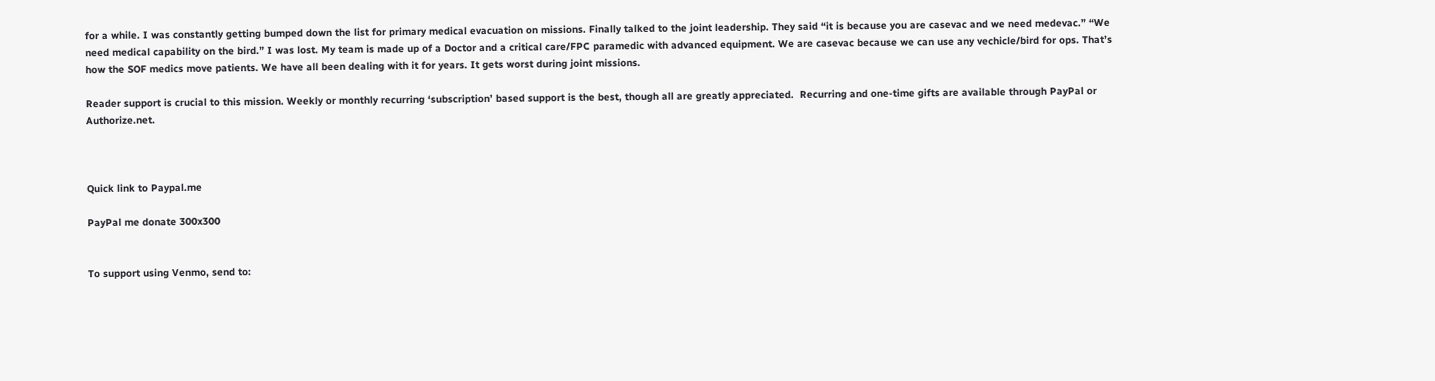for a while. I was constantly getting bumped down the list for primary medical evacuation on missions. Finally talked to the joint leadership. They said “it is because you are casevac and we need medevac.” “We need medical capability on the bird.” I was lost. My team is made up of a Doctor and a critical care/FPC paramedic with advanced equipment. We are casevac because we can use any vechicle/bird for ops. That’s how the SOF medics move patients. We have all been dealing with it for years. It gets worst during joint missions.

Reader support is crucial to this mission. Weekly or monthly recurring ‘subscription’ based support is the best, though all are greatly appreciated.  Recurring and one-time gifts are available through PayPal or Authorize.net.



Quick link to Paypal.me

PayPal me donate 300x300


To support using Venmo, send to: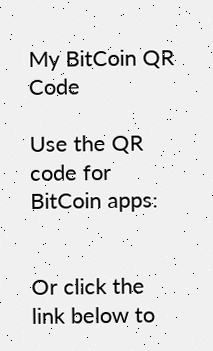My BitCoin QR Code

Use the QR code for BitCoin apps:


Or click the link below to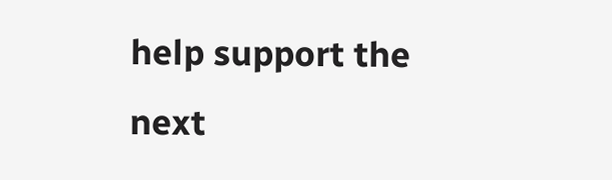help support the next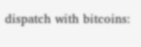dispatch with bitcoins: